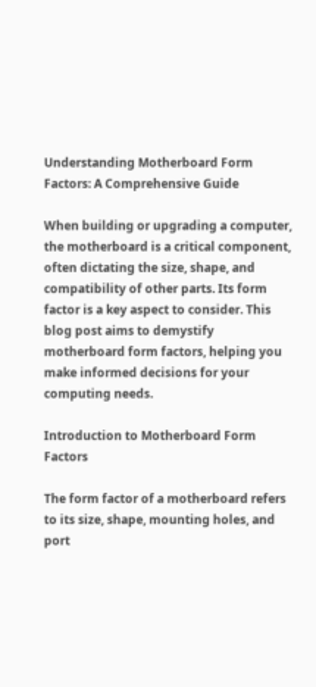Understanding Motherboard Form Factors: A Comprehensive Guide

When building or upgrading a computer, the motherboard is a critical component, often dictating the size, shape, and compatibility of other parts. Its form factor is a key aspect to consider. This blog post aims to demystify motherboard form factors, helping you make informed decisions for your computing needs.

Introduction to Motherboard Form Factors

The form factor of a motherboard refers to its size, shape, mounting holes, and port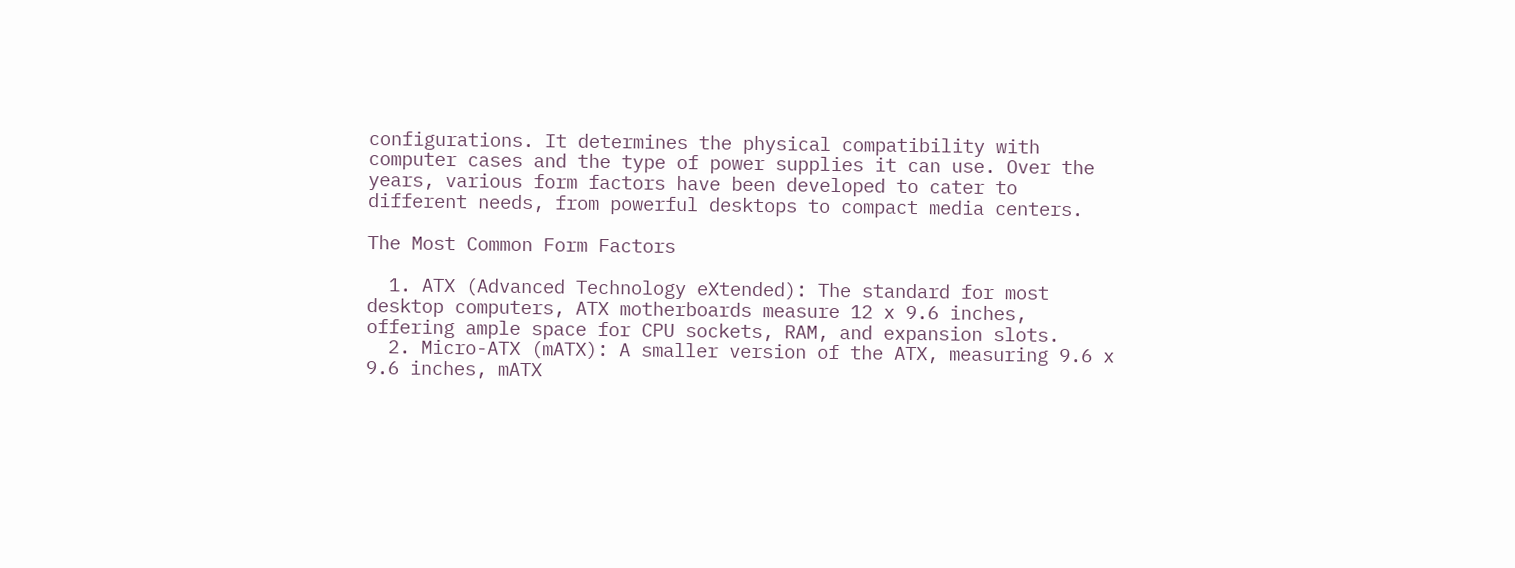configurations. It determines the physical compatibility with computer cases and the type of power supplies it can use. Over the years, various form factors have been developed to cater to different needs, from powerful desktops to compact media centers.

The Most Common Form Factors

  1. ATX (Advanced Technology eXtended): The standard for most desktop computers, ATX motherboards measure 12 x 9.6 inches, offering ample space for CPU sockets, RAM, and expansion slots.
  2. Micro-ATX (mATX): A smaller version of the ATX, measuring 9.6 x 9.6 inches, mATX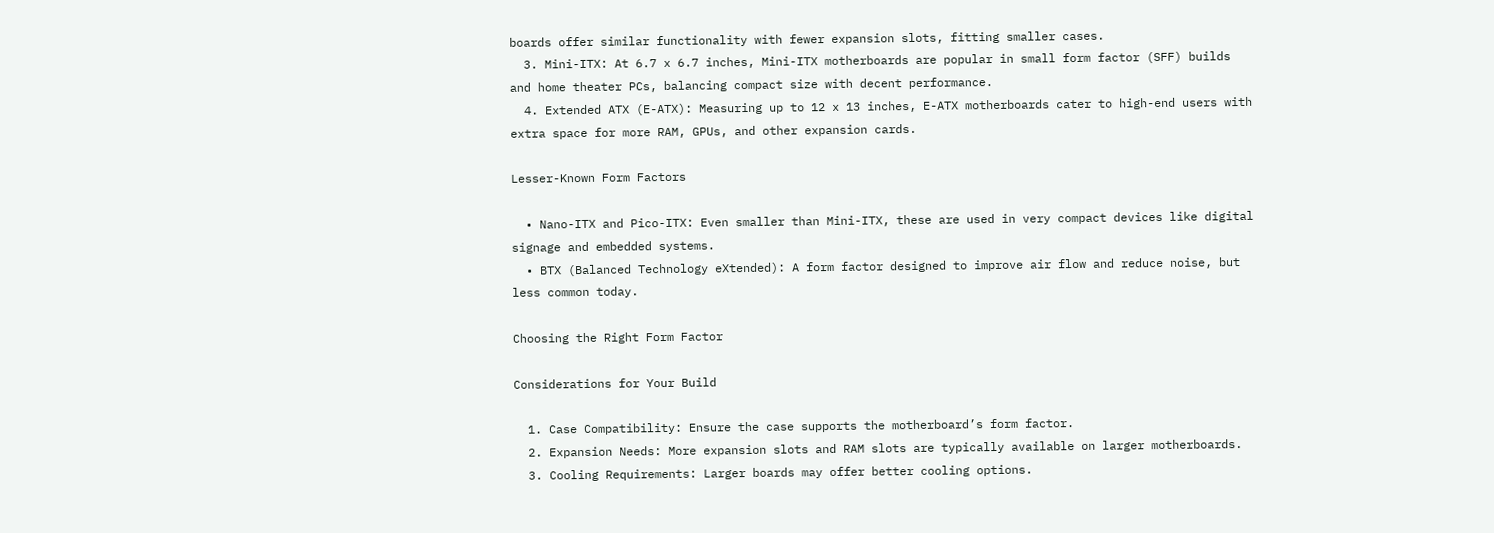boards offer similar functionality with fewer expansion slots, fitting smaller cases.
  3. Mini-ITX: At 6.7 x 6.7 inches, Mini-ITX motherboards are popular in small form factor (SFF) builds and home theater PCs, balancing compact size with decent performance.
  4. Extended ATX (E-ATX): Measuring up to 12 x 13 inches, E-ATX motherboards cater to high-end users with extra space for more RAM, GPUs, and other expansion cards.

Lesser-Known Form Factors

  • Nano-ITX and Pico-ITX: Even smaller than Mini-ITX, these are used in very compact devices like digital signage and embedded systems.
  • BTX (Balanced Technology eXtended): A form factor designed to improve air flow and reduce noise, but less common today.

Choosing the Right Form Factor

Considerations for Your Build

  1. Case Compatibility: Ensure the case supports the motherboard’s form factor.
  2. Expansion Needs: More expansion slots and RAM slots are typically available on larger motherboards.
  3. Cooling Requirements: Larger boards may offer better cooling options.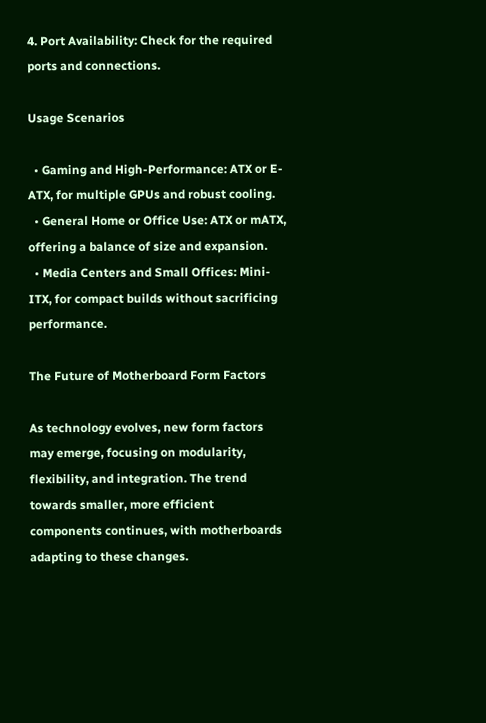4. Port Availability: Check for the required ports and connections.

Usage Scenarios

  • Gaming and High-Performance: ATX or E-ATX, for multiple GPUs and robust cooling.
  • General Home or Office Use: ATX or mATX, offering a balance of size and expansion.
  • Media Centers and Small Offices: Mini-ITX, for compact builds without sacrificing performance.

The Future of Motherboard Form Factors

As technology evolves, new form factors may emerge, focusing on modularity, flexibility, and integration. The trend towards smaller, more efficient components continues, with motherboards adapting to these changes.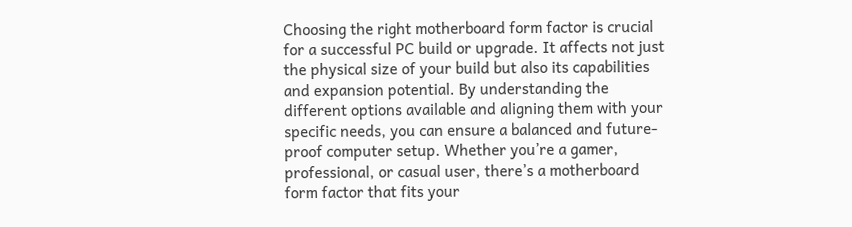Choosing the right motherboard form factor is crucial for a successful PC build or upgrade. It affects not just the physical size of your build but also its capabilities and expansion potential. By understanding the different options available and aligning them with your specific needs, you can ensure a balanced and future-proof computer setup. Whether you’re a gamer, professional, or casual user, there’s a motherboard form factor that fits your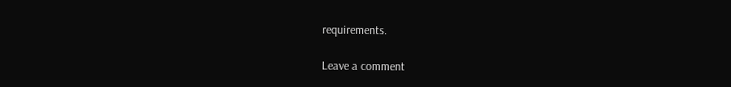requirements.

Leave a comment